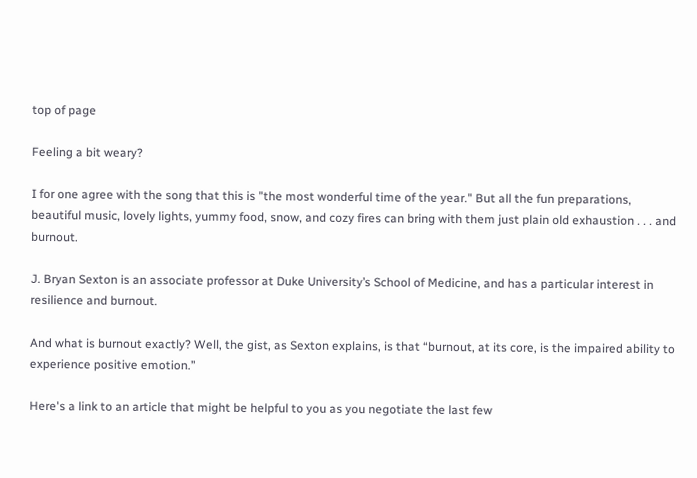top of page

Feeling a bit weary?

I for one agree with the song that this is "the most wonderful time of the year." But all the fun preparations, beautiful music, lovely lights, yummy food, snow, and cozy fires can bring with them just plain old exhaustion . . . and burnout.

J. Bryan Sexton is an associate professor at Duke University’s School of Medicine, and has a particular interest in resilience and burnout.

And what is burnout exactly? Well, the gist, as Sexton explains, is that “burnout, at its core, is the impaired ability to experience positive emotion.”

Here's a link to an article that might be helpful to you as you negotiate the last few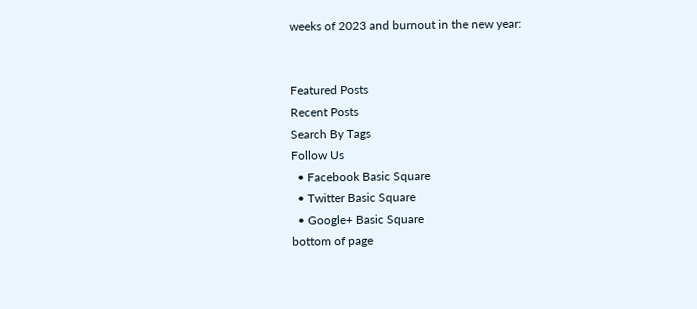weeks of 2023 and burnout in the new year:


Featured Posts
Recent Posts
Search By Tags
Follow Us
  • Facebook Basic Square
  • Twitter Basic Square
  • Google+ Basic Square
bottom of page